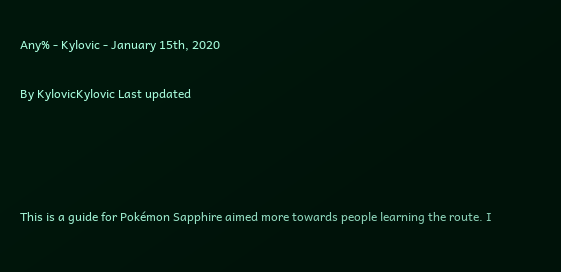Any% - Kylovic - January 15th, 2020

By KylovicKylovic Last updated




This is a guide for Pokémon Sapphire aimed more towards people learning the route. I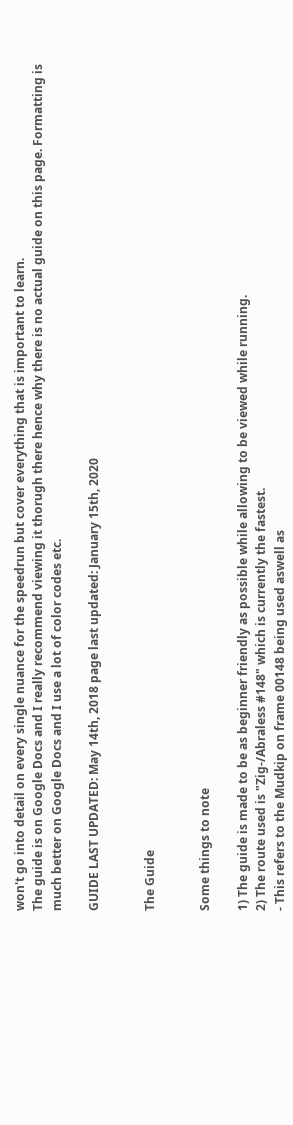won't go into detail on every single nuance for the speedrun but cover everything that is important to learn.
The guide is on Google Docs and I really recommend viewing it thorugh there hence why there is no actual guide on this page. Formatting is much better on Google Docs and I use a lot of color codes etc.

GUIDE LAST UPDATED: May 14th, 2018 page last updated: January 15th, 2020


The Guide


Some things to note

1) The guide is made to be as beginner friendly as possible while allowing to be viewed while running.
2) The route used is "Zig-/Abraless #148" which is currently the fastest.
- This refers to the Mudkip on frame 00148 being used aswell as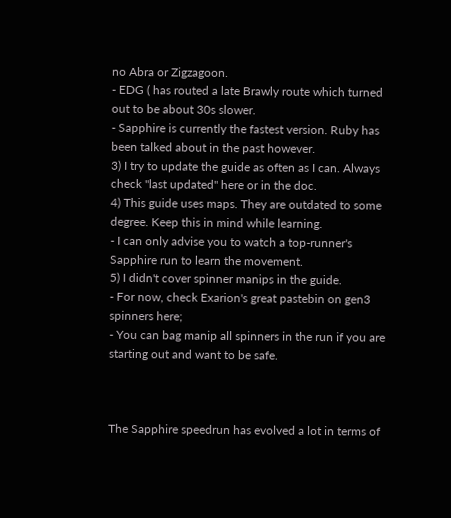no Abra or Zigzagoon.
- EDG ( has routed a late Brawly route which turned out to be about 30s slower.
- Sapphire is currently the fastest version. Ruby has been talked about in the past however.
3) I try to update the guide as often as I can. Always check "last updated" here or in the doc.
4) This guide uses maps. They are outdated to some degree. Keep this in mind while learning.
- I can only advise you to watch a top-runner's Sapphire run to learn the movement.
5) I didn't cover spinner manips in the guide.
- For now, check Exarion's great pastebin on gen3 spinners here;
- You can bag manip all spinners in the run if you are starting out and want to be safe.



The Sapphire speedrun has evolved a lot in terms of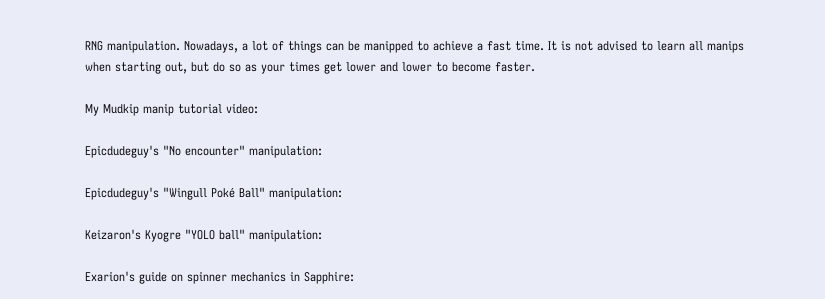RNG manipulation. Nowadays, a lot of things can be manipped to achieve a fast time. It is not advised to learn all manips when starting out, but do so as your times get lower and lower to become faster.

My Mudkip manip tutorial video:

Epicdudeguy's "No encounter" manipulation:

Epicdudeguy's "Wingull Poké Ball" manipulation:

Keizaron's Kyogre "YOLO ball" manipulation:

Exarion's guide on spinner mechanics in Sapphire: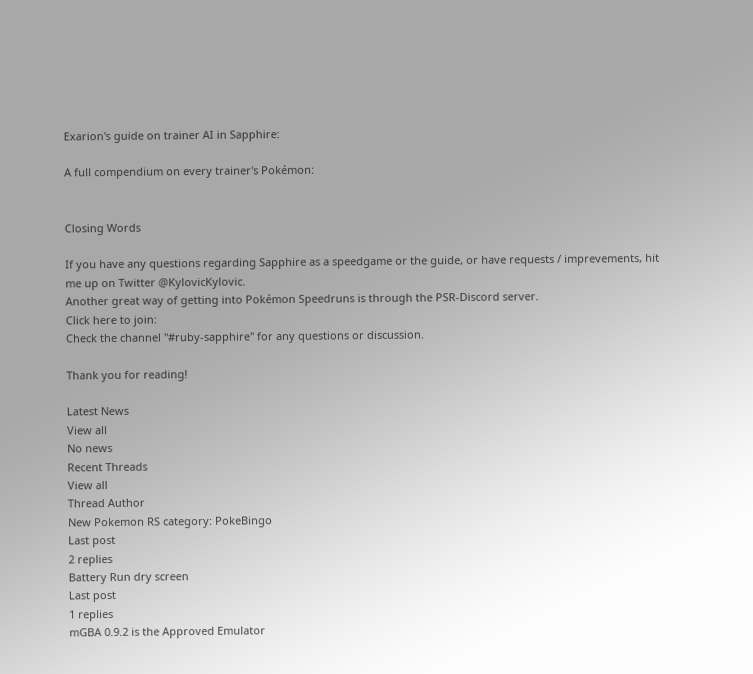Exarion's guide on trainer AI in Sapphire:

A full compendium on every trainer's Pokémon:


Closing Words

If you have any questions regarding Sapphire as a speedgame or the guide, or have requests / imprevements, hit me up on Twitter @KylovicKylovic.
Another great way of getting into Pokémon Speedruns is through the PSR-Discord server.
Click here to join:
Check the channel "#ruby-sapphire" for any questions or discussion.

Thank you for reading!

Latest News
View all
No news
Recent Threads
View all
Thread Author
New Pokemon RS category: PokeBingo
Last post
2 replies
Battery Run dry screen
Last post
1 replies
mGBA 0.9.2 is the Approved Emulator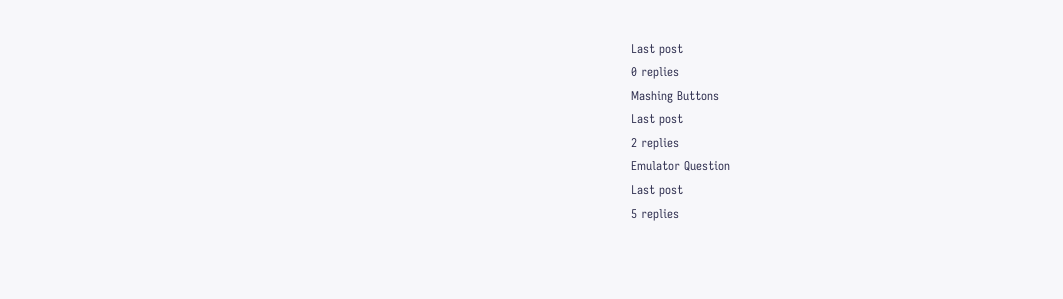Last post
0 replies
Mashing Buttons
Last post
2 replies
Emulator Question
Last post
5 replies